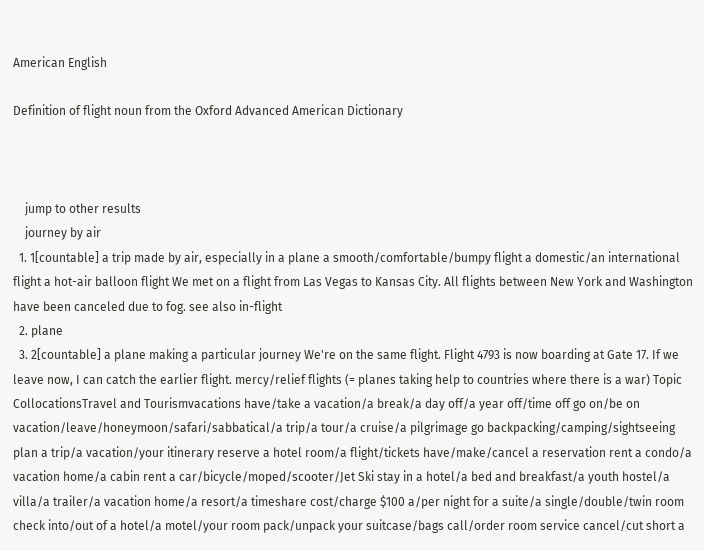American English

Definition of flight noun from the Oxford Advanced American Dictionary



    jump to other results
    journey by air
  1. 1[countable] a trip made by air, especially in a plane a smooth/comfortable/bumpy flight a domestic/an international flight a hot-air balloon flight We met on a flight from Las Vegas to Kansas City. All flights between New York and Washington have been canceled due to fog. see also in-flight
  2. plane
  3. 2[countable] a plane making a particular journey We're on the same flight. Flight 4793 is now boarding at Gate 17. If we leave now, I can catch the earlier flight. mercy/relief flights (= planes taking help to countries where there is a war) Topic CollocationsTravel and Tourismvacations have/take a vacation/a break/a day off/a year off/time off go on/be on vacation/leave/honeymoon/safari/sabbatical/a trip/a tour/a cruise/a pilgrimage go backpacking/camping/sightseeing plan a trip/a vacation/your itinerary reserve a hotel room/a flight/tickets have/make/cancel a reservation rent a condo/a vacation home/a cabin rent a car/bicycle/moped/scooter/Jet Ski stay in a hotel/a bed and breakfast/a youth hostel/a villa/a trailer/a vacation home/a resort/a timeshare cost/charge $100 a/per night for a suite/a single/double/twin room check into/out of a hotel/a motel/your room pack/unpack your suitcase/bags call/order room service cancel/cut short a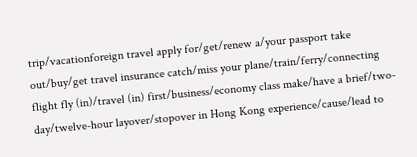trip/vacationforeign travel apply for/get/renew a/your passport take out/buy/get travel insurance catch/miss your plane/train/ferry/connecting flight fly (in)/travel (in) first/business/economy class make/have a brief/two-day/twelve-hour layover/stopover in Hong Kong experience/cause/lead to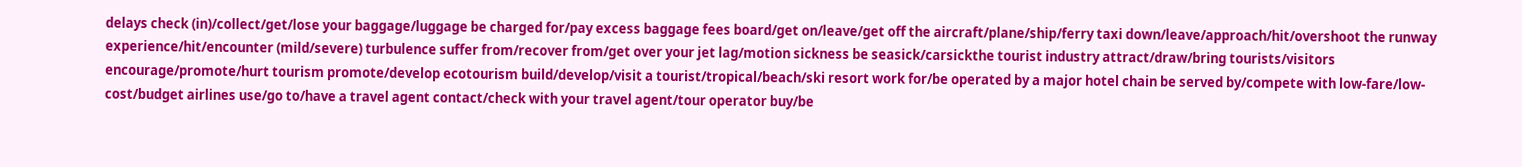delays check (in)/collect/get/lose your baggage/luggage be charged for/pay excess baggage fees board/get on/leave/get off the aircraft/plane/ship/ferry taxi down/leave/approach/hit/overshoot the runway experience/hit/encounter (mild/severe) turbulence suffer from/recover from/get over your jet lag/motion sickness be seasick/carsickthe tourist industry attract/draw/bring tourists/visitors encourage/promote/hurt tourism promote/develop ecotourism build/develop/visit a tourist/tropical/beach/ski resort work for/be operated by a major hotel chain be served by/compete with low-fare/low-cost/budget airlines use/go to/have a travel agent contact/check with your travel agent/tour operator buy/be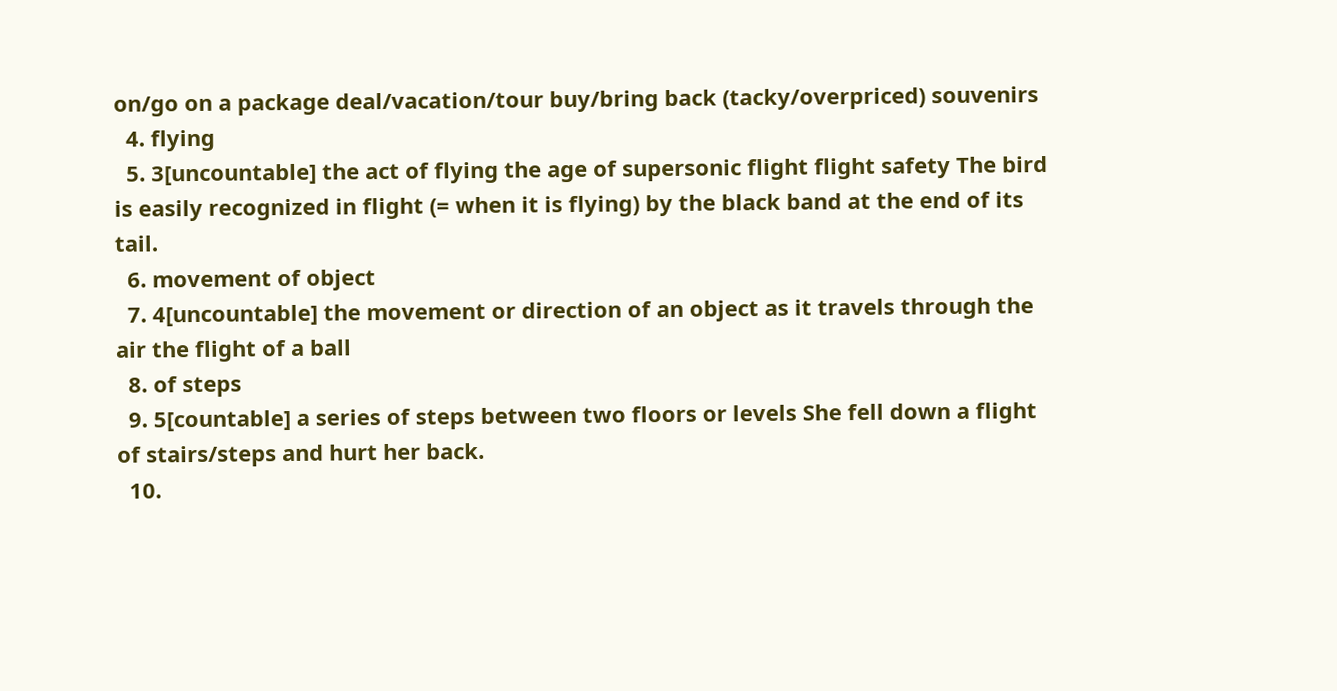on/go on a package deal/vacation/tour buy/bring back (tacky/overpriced) souvenirs
  4. flying
  5. 3[uncountable] the act of flying the age of supersonic flight flight safety The bird is easily recognized in flight (= when it is flying) by the black band at the end of its tail.
  6. movement of object
  7. 4[uncountable] the movement or direction of an object as it travels through the air the flight of a ball
  8. of steps
  9. 5[countable] a series of steps between two floors or levels She fell down a flight of stairs/steps and hurt her back.
  10.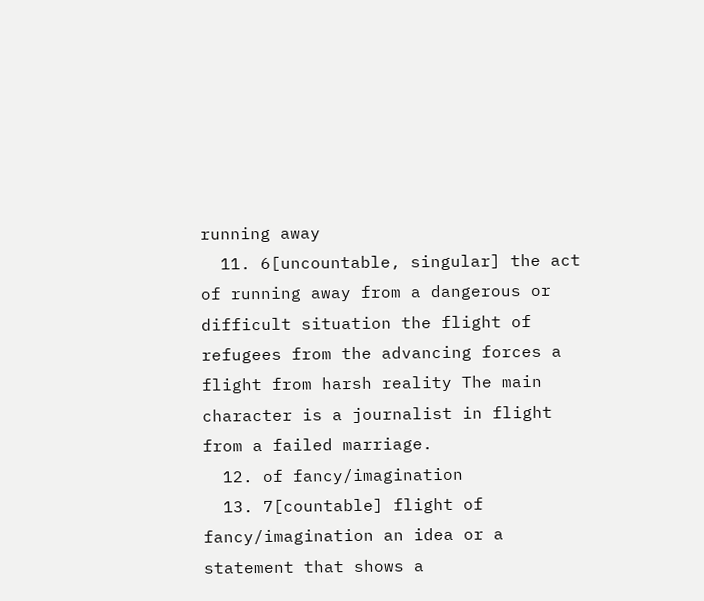running away
  11. 6[uncountable, singular] the act of running away from a dangerous or difficult situation the flight of refugees from the advancing forces a flight from harsh reality The main character is a journalist in flight from a failed marriage.
  12. of fancy/imagination
  13. 7[countable] flight of fancy/imagination an idea or a statement that shows a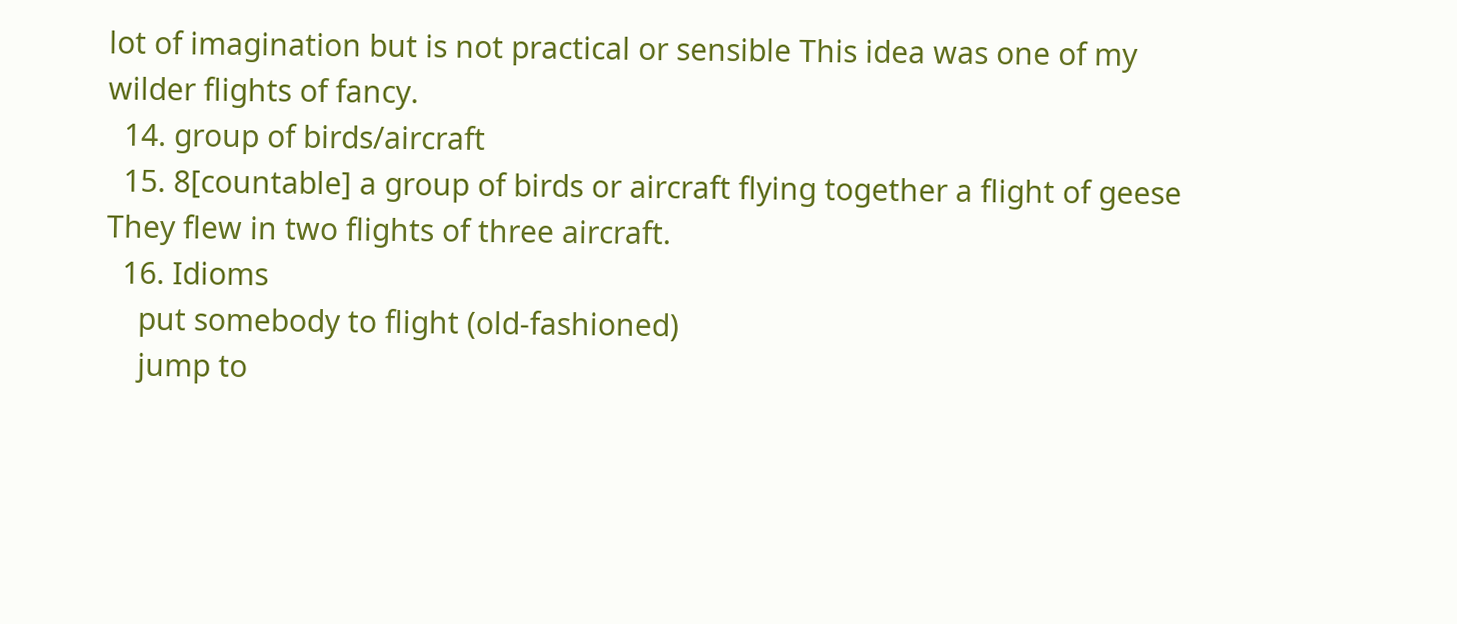lot of imagination but is not practical or sensible This idea was one of my wilder flights of fancy.
  14. group of birds/aircraft
  15. 8[countable] a group of birds or aircraft flying together a flight of geese They flew in two flights of three aircraft.
  16. Idioms
    put somebody to flight (old-fashioned)
    jump to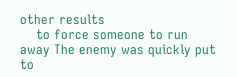other results
    to force someone to run away The enemy was quickly put to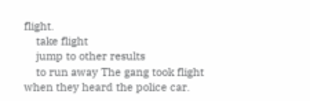flight.
    take flight
    jump to other results
    to run away The gang took flight when they heard the police car.